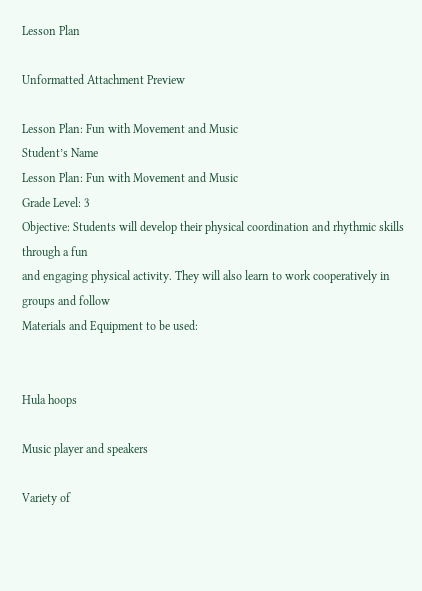Lesson Plan

Unformatted Attachment Preview

Lesson Plan: Fun with Movement and Music
Student’s Name
Lesson Plan: Fun with Movement and Music
Grade Level: 3
Objective: Students will develop their physical coordination and rhythmic skills through a fun
and engaging physical activity. They will also learn to work cooperatively in groups and follow
Materials and Equipment to be used:


Hula hoops

Music player and speakers

Variety of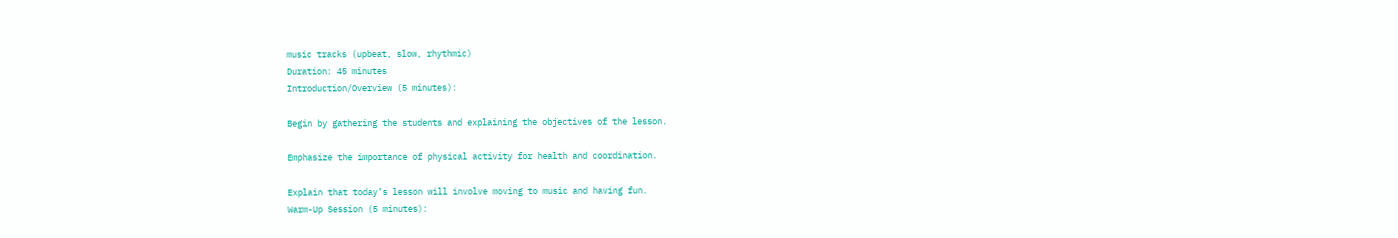music tracks (upbeat, slow, rhythmic)
Duration: 45 minutes
Introduction/Overview (5 minutes):

Begin by gathering the students and explaining the objectives of the lesson.

Emphasize the importance of physical activity for health and coordination.

Explain that today’s lesson will involve moving to music and having fun.
Warm-Up Session (5 minutes):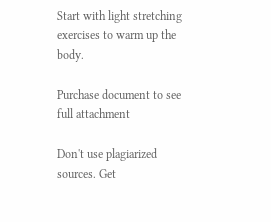Start with light stretching exercises to warm up the body.

Purchase document to see full attachment

Don't use plagiarized sources. Get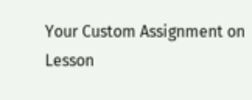Your Custom Assignment on
Lesson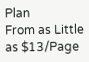Plan
From as Little as $13/Page